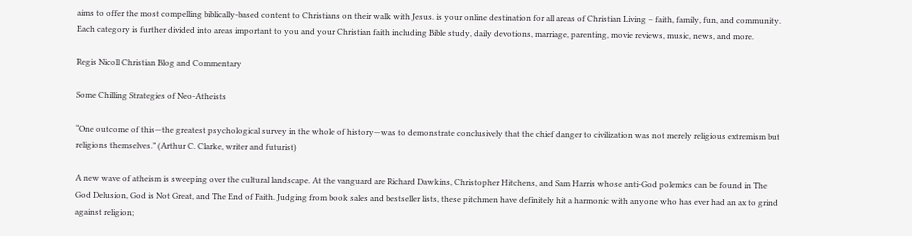aims to offer the most compelling biblically-based content to Christians on their walk with Jesus. is your online destination for all areas of Christian Living – faith, family, fun, and community. Each category is further divided into areas important to you and your Christian faith including Bible study, daily devotions, marriage, parenting, movie reviews, music, news, and more.

Regis Nicoll Christian Blog and Commentary

Some Chilling Strategies of Neo-Atheists

“One outcome of this—the greatest psychological survey in the whole of history—was to demonstrate conclusively that the chief danger to civilization was not merely religious extremism but religions themselves.” (Arthur C. Clarke, writer and futurist)

A new wave of atheism is sweeping over the cultural landscape. At the vanguard are Richard Dawkins, Christopher Hitchens, and Sam Harris whose anti-God polemics can be found in The God Delusion, God is Not Great, and The End of Faith. Judging from book sales and bestseller lists, these pitchmen have definitely hit a harmonic with anyone who has ever had an ax to grind against religion;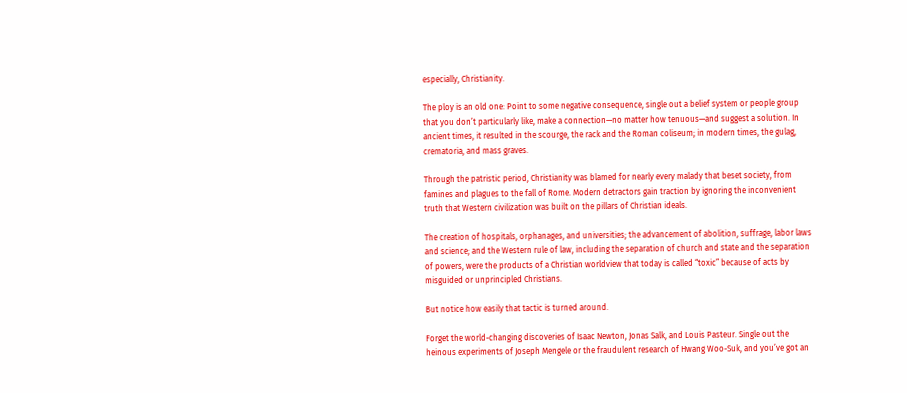especially, Christianity.

The ploy is an old one: Point to some negative consequence, single out a belief system or people group that you don’t particularly like, make a connection—no matter how tenuous—and suggest a solution. In ancient times, it resulted in the scourge, the rack and the Roman coliseum; in modern times, the gulag, crematoria, and mass graves.

Through the patristic period, Christianity was blamed for nearly every malady that beset society, from famines and plagues to the fall of Rome. Modern detractors gain traction by ignoring the inconvenient truth that Western civilization was built on the pillars of Christian ideals.

The creation of hospitals, orphanages, and universities; the advancement of abolition, suffrage, labor laws and science; and the Western rule of law, including the separation of church and state and the separation of powers, were the products of a Christian worldview that today is called “toxic” because of acts by misguided or unprincipled Christians.

But notice how easily that tactic is turned around.

Forget the world-changing discoveries of Isaac Newton, Jonas Salk, and Louis Pasteur. Single out the heinous experiments of Joseph Mengele or the fraudulent research of Hwang Woo-Suk, and you’ve got an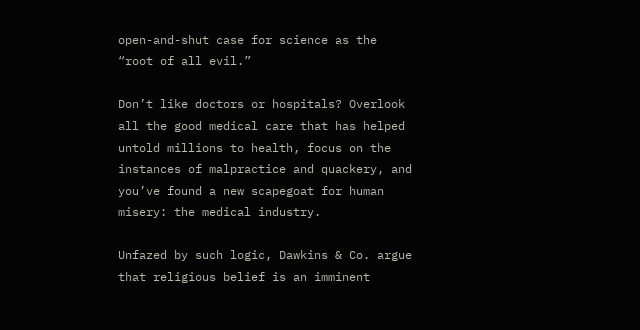open-and-shut case for science as the “root of all evil.”

Don’t like doctors or hospitals? Overlook all the good medical care that has helped untold millions to health, focus on the instances of malpractice and quackery, and you’ve found a new scapegoat for human misery: the medical industry.

Unfazed by such logic, Dawkins & Co. argue that religious belief is an imminent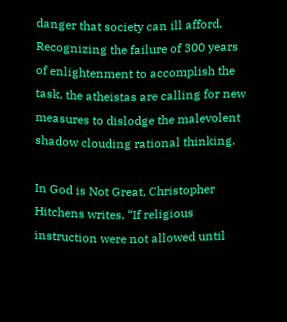danger that society can ill afford. Recognizing the failure of 300 years of enlightenment to accomplish the task, the atheistas are calling for new measures to dislodge the malevolent shadow clouding rational thinking.

In God is Not Great, Christopher Hitchens writes, “If religious instruction were not allowed until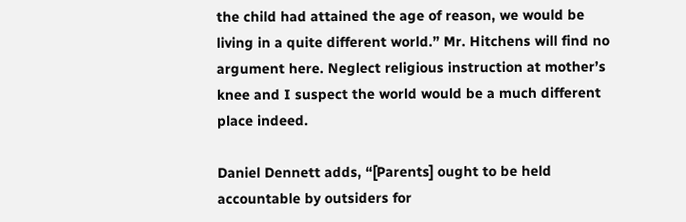the child had attained the age of reason, we would be living in a quite different world.” Mr. Hitchens will find no argument here. Neglect religious instruction at mother’s knee and I suspect the world would be a much different place indeed.

Daniel Dennett adds, “[Parents] ought to be held accountable by outsiders for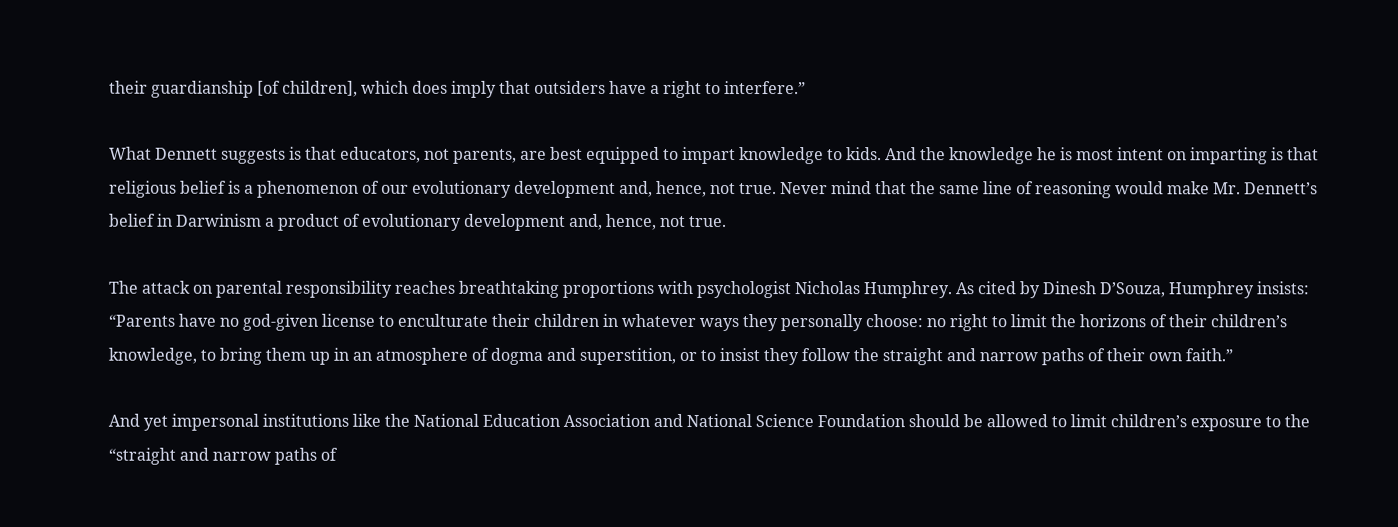their guardianship [of children], which does imply that outsiders have a right to interfere.”

What Dennett suggests is that educators, not parents, are best equipped to impart knowledge to kids. And the knowledge he is most intent on imparting is that religious belief is a phenomenon of our evolutionary development and, hence, not true. Never mind that the same line of reasoning would make Mr. Dennett’s belief in Darwinism a product of evolutionary development and, hence, not true.

The attack on parental responsibility reaches breathtaking proportions with psychologist Nicholas Humphrey. As cited by Dinesh D’Souza, Humphrey insists: “Parents have no god-given license to enculturate their children in whatever ways they personally choose: no right to limit the horizons of their children’s knowledge, to bring them up in an atmosphere of dogma and superstition, or to insist they follow the straight and narrow paths of their own faith.”

And yet impersonal institutions like the National Education Association and National Science Foundation should be allowed to limit children’s exposure to the “straight and narrow paths of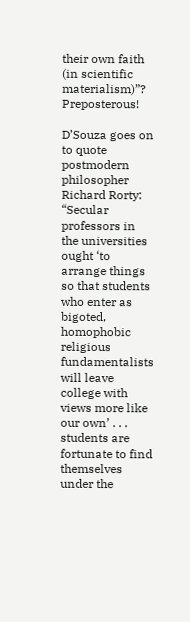their own faith (in scientific materialism)”? Preposterous!

D’Souza goes on to quote postmodern philosopher Richard Rorty: “Secular professors in the universities ought ‘to arrange things so that students who enter as bigoted, homophobic religious fundamentalists will leave college with views more like our own’ . . . students are fortunate to find themselves under the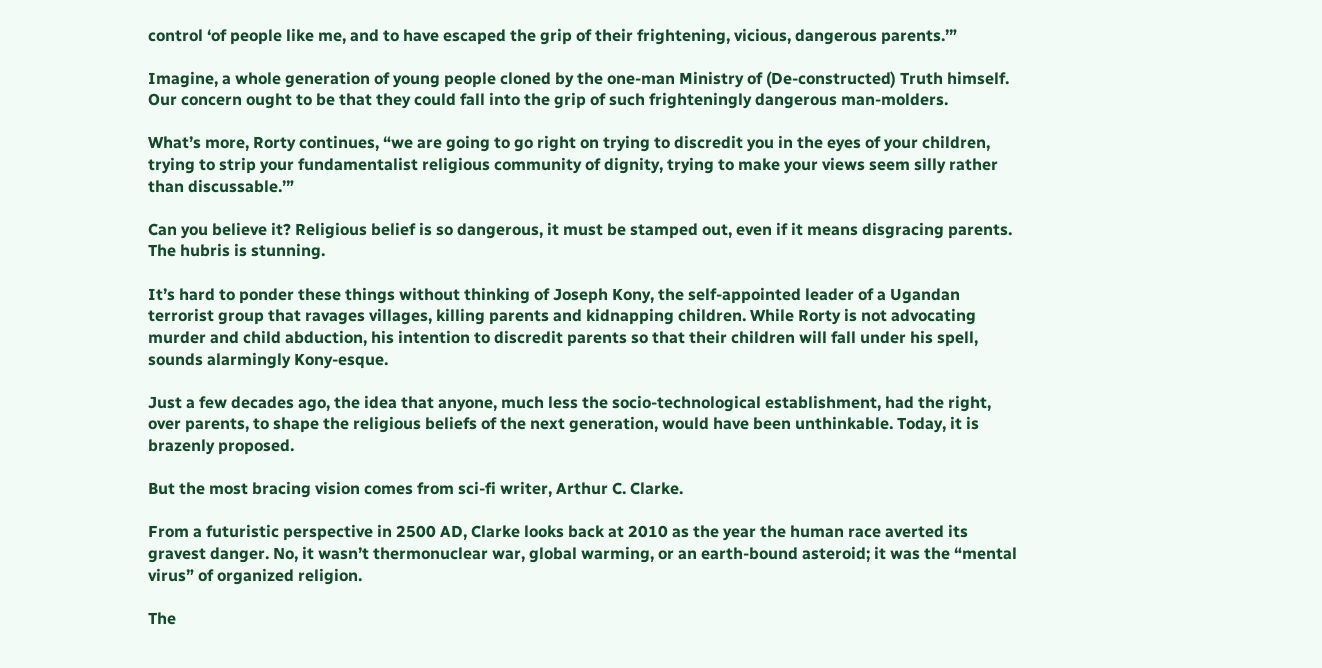control ‘of people like me, and to have escaped the grip of their frightening, vicious, dangerous parents.’”

Imagine, a whole generation of young people cloned by the one-man Ministry of (De-constructed) Truth himself. Our concern ought to be that they could fall into the grip of such frighteningly dangerous man-molders.

What’s more, Rorty continues, “we are going to go right on trying to discredit you in the eyes of your children, trying to strip your fundamentalist religious community of dignity, trying to make your views seem silly rather than discussable.’”

Can you believe it? Religious belief is so dangerous, it must be stamped out, even if it means disgracing parents. The hubris is stunning.

It’s hard to ponder these things without thinking of Joseph Kony, the self-appointed leader of a Ugandan terrorist group that ravages villages, killing parents and kidnapping children. While Rorty is not advocating murder and child abduction, his intention to discredit parents so that their children will fall under his spell, sounds alarmingly Kony-esque.

Just a few decades ago, the idea that anyone, much less the socio-technological establishment, had the right, over parents, to shape the religious beliefs of the next generation, would have been unthinkable. Today, it is brazenly proposed.

But the most bracing vision comes from sci-fi writer, Arthur C. Clarke.

From a futuristic perspective in 2500 AD, Clarke looks back at 2010 as the year the human race averted its gravest danger. No, it wasn’t thermonuclear war, global warming, or an earth-bound asteroid; it was the “mental virus” of organized religion.

The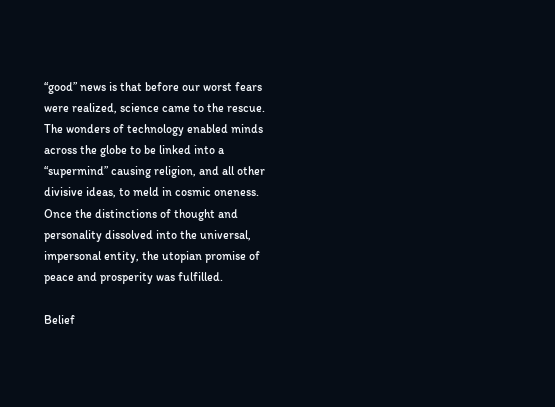“good” news is that before our worst fears were realized, science came to the rescue. The wonders of technology enabled minds across the globe to be linked into a “supermind” causing religion, and all other divisive ideas, to meld in cosmic oneness. Once the distinctions of thought and personality dissolved into the universal, impersonal entity, the utopian promise of peace and prosperity was fulfilled.

Belief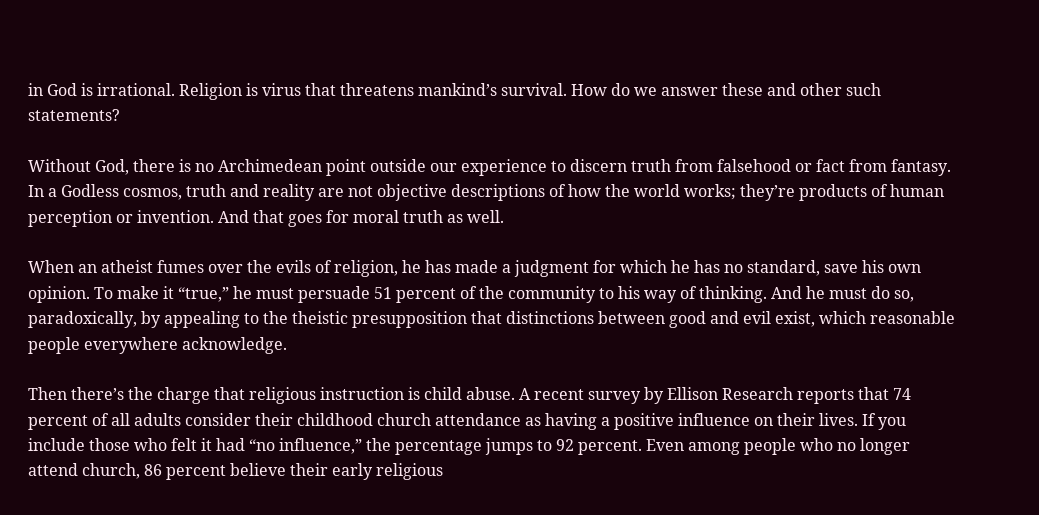in God is irrational. Religion is virus that threatens mankind’s survival. How do we answer these and other such statements?

Without God, there is no Archimedean point outside our experience to discern truth from falsehood or fact from fantasy. In a Godless cosmos, truth and reality are not objective descriptions of how the world works; they’re products of human perception or invention. And that goes for moral truth as well.

When an atheist fumes over the evils of religion, he has made a judgment for which he has no standard, save his own opinion. To make it “true,” he must persuade 51 percent of the community to his way of thinking. And he must do so, paradoxically, by appealing to the theistic presupposition that distinctions between good and evil exist, which reasonable people everywhere acknowledge.

Then there’s the charge that religious instruction is child abuse. A recent survey by Ellison Research reports that 74 percent of all adults consider their childhood church attendance as having a positive influence on their lives. If you include those who felt it had “no influence,” the percentage jumps to 92 percent. Even among people who no longer attend church, 86 percent believe their early religious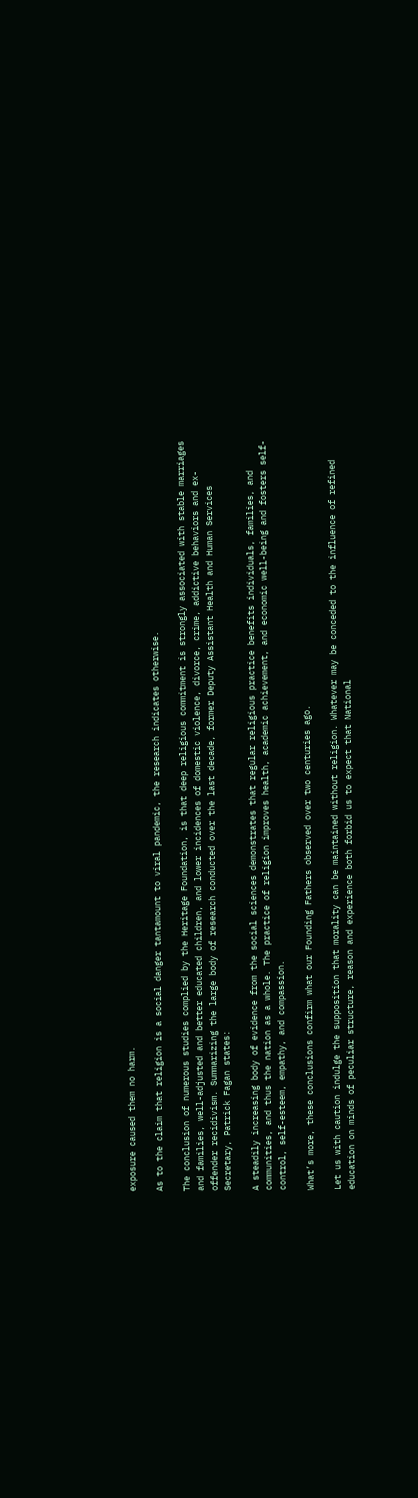exposure caused them no harm.

As to the claim that religion is a social danger tantamount to viral pandemic, the research indicates otherwise.

The conclusion of numerous studies complied by the Heritage Foundation, is that deep religious commitment is strongly associated with stable marriages and families, well-adjusted and better educated children, and lower incidences of domestic violence, divorce, crime, addictive behaviors and ex-offender recidivism. Summarizing the large body of research conducted over the last decade, former Deputy Assistant Health and Human Services Secretary, Patrick Fagan states:

A steadily increasing body of evidence from the social sciences demonstrates that regular religious practice benefits individuals, families, and communities, and thus the nation as a whole. The practice of religion improves health, academic achievement, and economic well-being and fosters self-control, self-esteem, empathy, and compassion.

What’s more, these conclusions confirm what our Founding Fathers observed over two centuries ago.

Let us with caution indulge the supposition that morality can be maintained without religion. Whatever may be conceded to the influence of refined education on minds of peculiar structure, reason and experience both forbid us to expect that National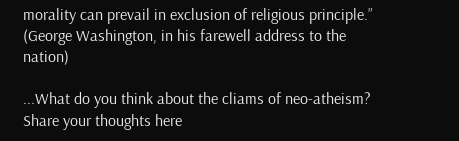morality can prevail in exclusion of religious principle.” (George Washington, in his farewell address to the nation)

...What do you think about the cliams of neo-atheism? Share your thoughts here